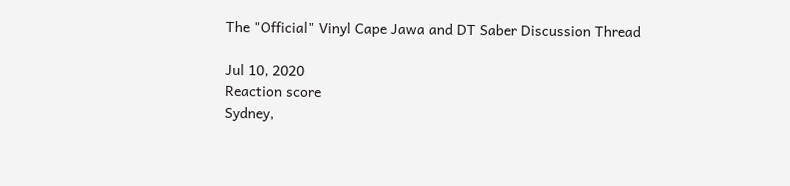The "Official" Vinyl Cape Jawa and DT Saber Discussion Thread

Jul 10, 2020
Reaction score
Sydney,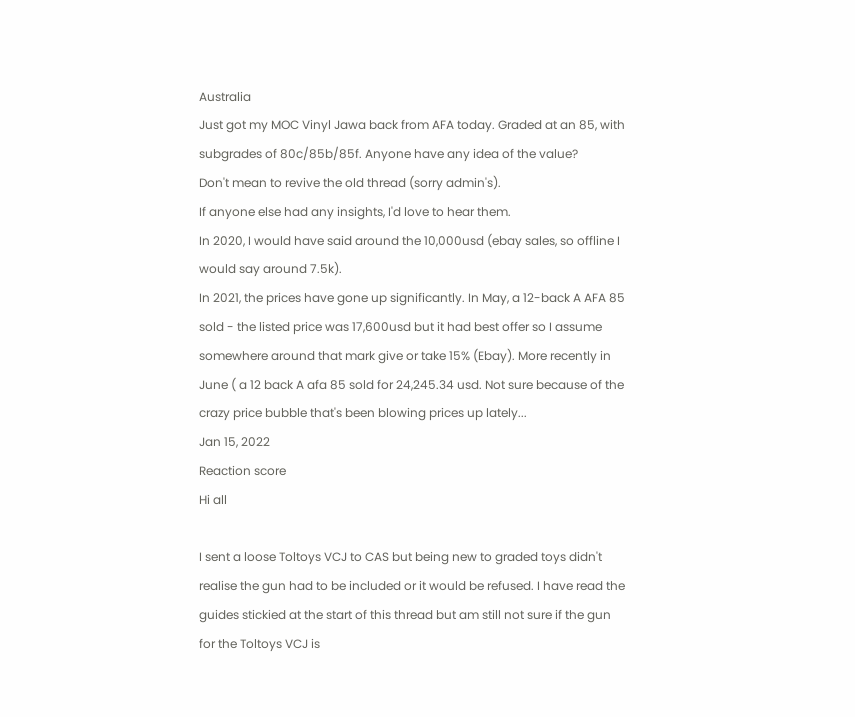Australia
Just got my MOC Vinyl Jawa back from AFA today. Graded at an 85, with subgrades of 80c/85b/85f. Anyone have any idea of the value?
Don't mean to revive the old thread (sorry admin's).
If anyone else had any insights, I'd love to hear them.
In 2020, I would have said around the 10,000usd (ebay sales, so offline I would say around 7.5k).
In 2021, the prices have gone up significantly. In May, a 12-back A AFA 85 sold - the listed price was 17,600usd but it had best offer so I assume somewhere around that mark give or take 15% (Ebay). More recently in June ( a 12 back A afa 85 sold for 24,245.34 usd. Not sure because of the crazy price bubble that's been blowing prices up lately...
Jan 15, 2022
Reaction score
Hi all

I sent a loose Toltoys VCJ to CAS but being new to graded toys didn't realise the gun had to be included or it would be refused. I have read the guides stickied at the start of this thread but am still not sure if the gun for the Toltoys VCJ is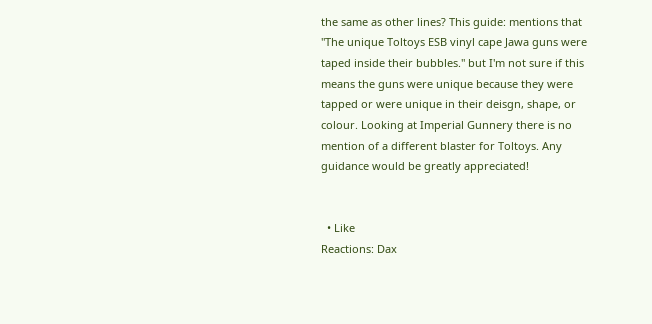the same as other lines? This guide: mentions that "The unique Toltoys ESB vinyl cape Jawa guns were taped inside their bubbles." but I'm not sure if this means the guns were unique because they were tapped or were unique in their deisgn, shape, or colour. Looking at Imperial Gunnery there is no mention of a different blaster for Toltoys. Any guidance would be greatly appreciated!


  • Like
Reactions: Dax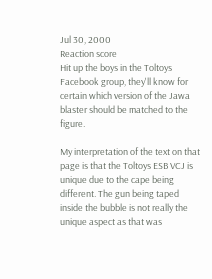Jul 30, 2000
Reaction score
Hit up the boys in the Toltoys Facebook group, they'll know for certain which version of the Jawa blaster should be matched to the figure.

My interpretation of the text on that page is that the Toltoys ESB VCJ is unique due to the cape being different. The gun being taped inside the bubble is not really the unique aspect as that was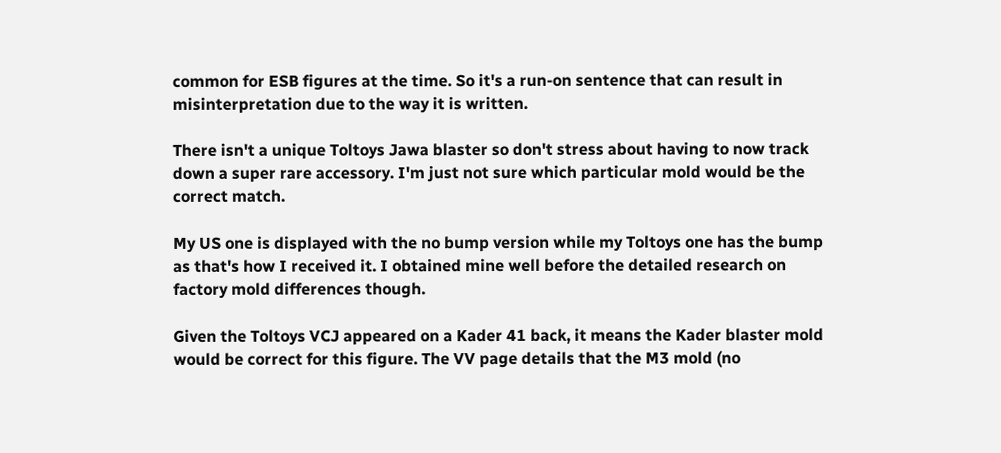common for ESB figures at the time. So it's a run-on sentence that can result in misinterpretation due to the way it is written.

There isn't a unique Toltoys Jawa blaster so don't stress about having to now track down a super rare accessory. I'm just not sure which particular mold would be the correct match.

My US one is displayed with the no bump version while my Toltoys one has the bump as that's how I received it. I obtained mine well before the detailed research on factory mold differences though.

Given the Toltoys VCJ appeared on a Kader 41 back, it means the Kader blaster mold would be correct for this figure. The VV page details that the M3 mold (no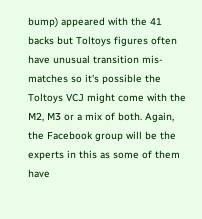bump) appeared with the 41 backs but Toltoys figures often have unusual transition mis-matches so it's possible the Toltoys VCJ might come with the M2, M3 or a mix of both. Again, the Facebook group will be the experts in this as some of them have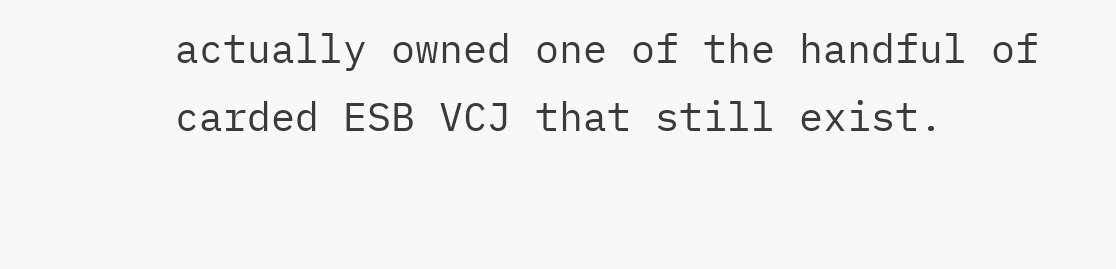actually owned one of the handful of carded ESB VCJ that still exist.